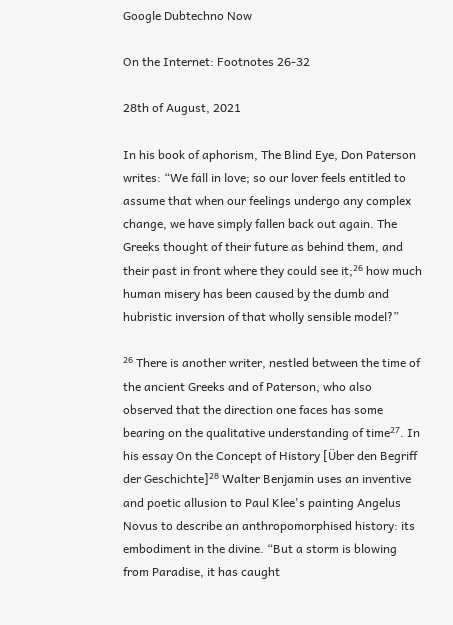Google Dubtechno Now

On the Internet: Footnotes 26-32

28th of August, 2021

In his book of aphorism, The Blind Eye, Don Paterson writes: “We fall in love; so our lover feels entitled to assume that when our feelings undergo any complex change, we have simply fallen back out again. The Greeks thought of their future as behind them, and their past in front where they could see it;²⁶ how much human misery has been caused by the dumb and hubristic inversion of that wholly sensible model?”

²⁶ There is another writer, nestled between the time of the ancient Greeks and of Paterson, who also observed that the direction one faces has some bearing on the qualitative understanding of time²⁷. In his essay On the Concept of History [Über den Begriff der Geschichte]²⁸ Walter Benjamin uses an inventive and poetic allusion to Paul Klee's painting Angelus Novus to describe an anthropomorphised history: its embodiment in the divine. “But a storm is blowing from Paradise, it has caught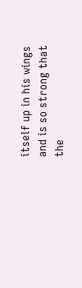itself up in his wings and is so strong that the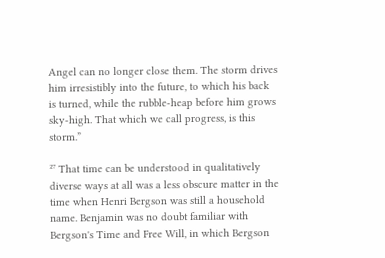Angel can no longer close them. The storm drives him irresistibly into the future, to which his back is turned, while the rubble-heap before him grows sky-high. That which we call progress, is this storm.”

²⁷ That time can be understood in qualitatively diverse ways at all was a less obscure matter in the time when Henri Bergson was still a household name. Benjamin was no doubt familiar with Bergson's Time and Free Will, in which Bergson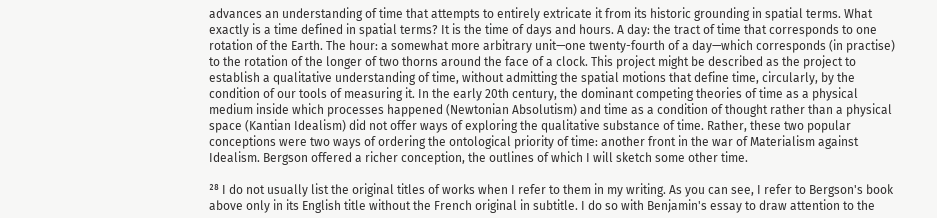advances an understanding of time that attempts to entirely extricate it from its historic grounding in spatial terms. What exactly is a time defined in spatial terms? It is the time of days and hours. A day: the tract of time that corresponds to one rotation of the Earth. The hour: a somewhat more arbitrary unit—one twenty-fourth of a day—which corresponds (in practise) to the rotation of the longer of two thorns around the face of a clock. This project might be described as the project to establish a qualitative understanding of time, without admitting the spatial motions that define time, circularly, by the condition of our tools of measuring it. In the early 20th century, the dominant competing theories of time as a physical medium inside which processes happened (Newtonian Absolutism) and time as a condition of thought rather than a physical space (Kantian Idealism) did not offer ways of exploring the qualitative substance of time. Rather, these two popular conceptions were two ways of ordering the ontological priority of time: another front in the war of Materialism against Idealism. Bergson offered a richer conception, the outlines of which I will sketch some other time.

²⁸ I do not usually list the original titles of works when I refer to them in my writing. As you can see, I refer to Bergson's book above only in its English title without the French original in subtitle. I do so with Benjamin's essay to draw attention to the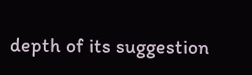depth of its suggestion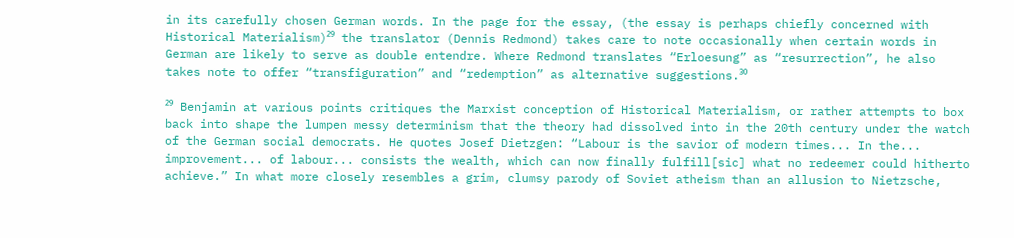in its carefully chosen German words. In the page for the essay, (the essay is perhaps chiefly concerned with Historical Materialism)²⁹ the translator (Dennis Redmond) takes care to note occasionally when certain words in German are likely to serve as double entendre. Where Redmond translates “Erloesung” as “resurrection”, he also takes note to offer “transfiguration” and “redemption” as alternative suggestions.³⁰

²⁹ Benjamin at various points critiques the Marxist conception of Historical Materialism, or rather attempts to box back into shape the lumpen messy determinism that the theory had dissolved into in the 20th century under the watch of the German social democrats. He quotes Josef Dietzgen: “Labour is the savior of modern times... In the... improvement... of labour... consists the wealth, which can now finally fulfill[sic] what no redeemer could hitherto achieve.” In what more closely resembles a grim, clumsy parody of Soviet atheism than an allusion to Nietzsche,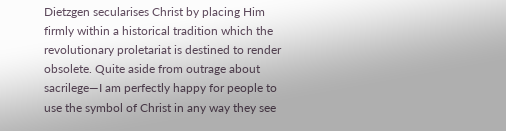Dietzgen secularises Christ by placing Him firmly within a historical tradition which the revolutionary proletariat is destined to render obsolete. Quite aside from outrage about sacrilege—I am perfectly happy for people to use the symbol of Christ in any way they see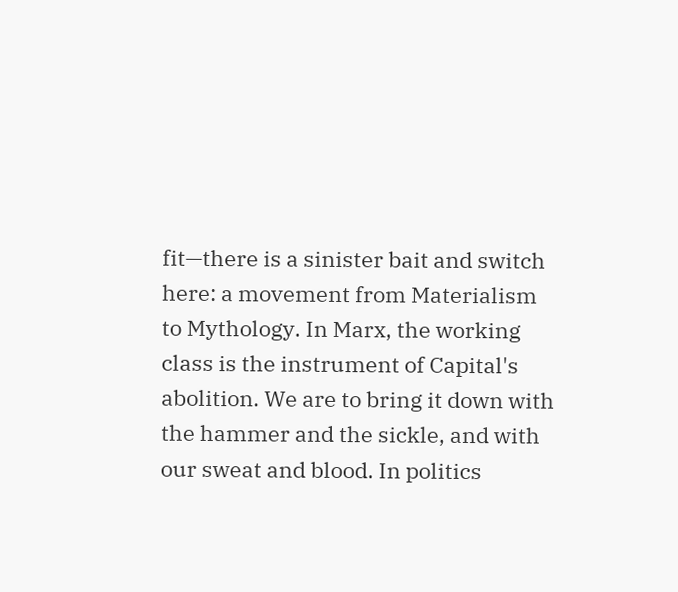fit—there is a sinister bait and switch here: a movement from Materialism to Mythology. In Marx, the working class is the instrument of Capital's abolition. We are to bring it down with the hammer and the sickle, and with our sweat and blood. In politics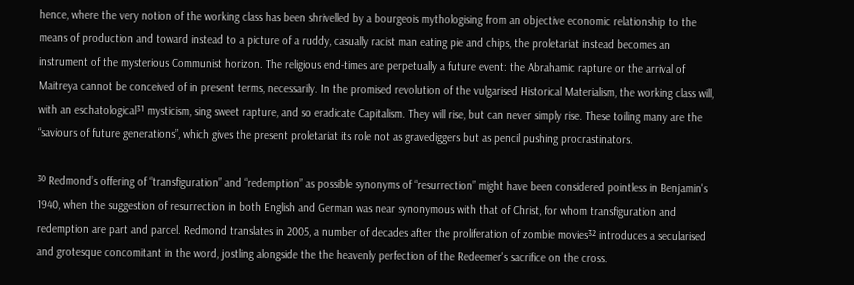hence, where the very notion of the working class has been shrivelled by a bourgeois mythologising from an objective economic relationship to the means of production and toward instead to a picture of a ruddy, casually racist man eating pie and chips, the proletariat instead becomes an instrument of the mysterious Communist horizon. The religious end-times are perpetually a future event: the Abrahamic rapture or the arrival of Maitreya cannot be conceived of in present terms, necessarily. In the promised revolution of the vulgarised Historical Materialism, the working class will, with an eschatological³¹ mysticism, sing sweet rapture, and so eradicate Capitalism. They will rise, but can never simply rise. These toiling many are the “saviours of future generations”, which gives the present proletariat its role not as gravediggers but as pencil pushing procrastinators.

³⁰ Redmond’s offering of “transfiguration” and “redemption” as possible synonyms of “resurrection” might have been considered pointless in Benjamin's 1940, when the suggestion of resurrection in both English and German was near synonymous with that of Christ, for whom transfiguration and redemption are part and parcel. Redmond translates in 2005, a number of decades after the proliferation of zombie movies³² introduces a secularised and grotesque concomitant in the word, jostling alongside the the heavenly perfection of the Redeemer's sacrifice on the cross.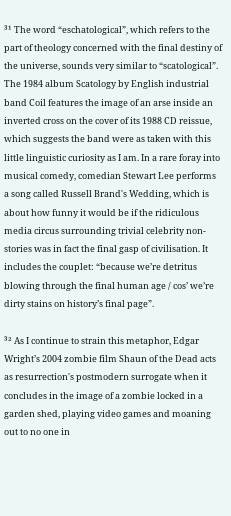³¹ The word “eschatological”, which refers to the part of theology concerned with the final destiny of the universe, sounds very similar to “scatological”. The 1984 album Scatology by English industrial band Coil features the image of an arse inside an inverted cross on the cover of its 1988 CD reissue, which suggests the band were as taken with this little linguistic curiosity as I am. In a rare foray into musical comedy, comedian Stewart Lee performs a song called Russell Brand's Wedding, which is about how funny it would be if the ridiculous media circus surrounding trivial celebrity non-stories was in fact the final gasp of civilisation. It includes the couplet: “because we’re detritus blowing through the final human age / cos’ we’re dirty stains on history’s final page”.

³² As I continue to strain this metaphor, Edgar Wright’s 2004 zombie film Shaun of the Dead acts as resurrection's postmodern surrogate when it concludes in the image of a zombie locked in a garden shed, playing video games and moaning out to no one in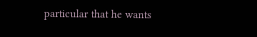particular that he wants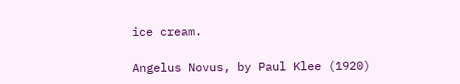ice cream.

Angelus Novus, by Paul Klee (1920)